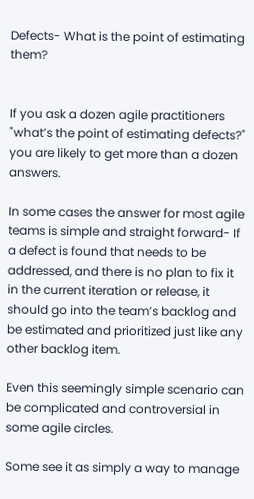Defects- What is the point of estimating them?


If you ask a dozen agile practitioners "what’s the point of estimating defects?" you are likely to get more than a dozen answers.

In some cases the answer for most agile teams is simple and straight forward- If a defect is found that needs to be addressed, and there is no plan to fix it in the current iteration or release, it should go into the team’s backlog and be estimated and prioritized just like any other backlog item.

Even this seemingly simple scenario can be complicated and controversial in some agile circles.

Some see it as simply a way to manage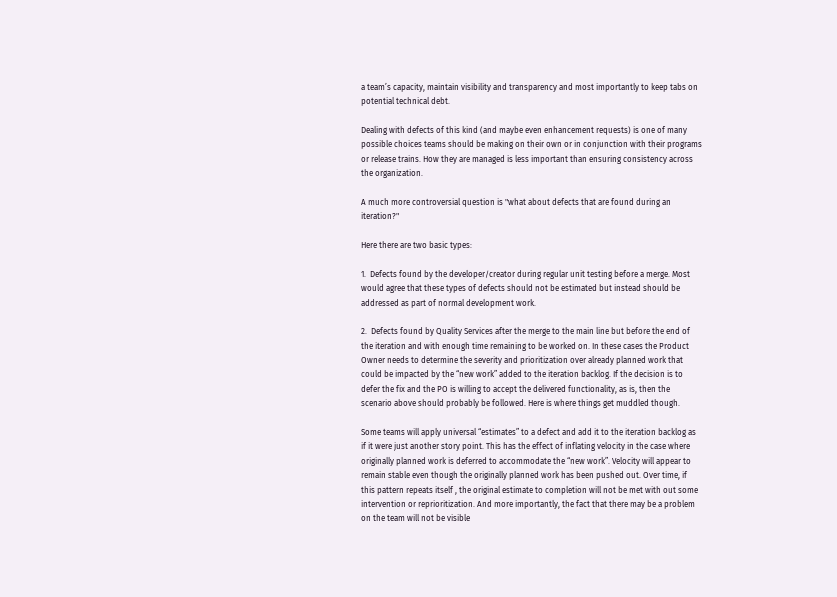a team’s capacity, maintain visibility and transparency and most importantly to keep tabs on potential technical debt.

Dealing with defects of this kind (and maybe even enhancement requests) is one of many possible choices teams should be making on their own or in conjunction with their programs or release trains. How they are managed is less important than ensuring consistency across the organization.

A much more controversial question is "what about defects that are found during an iteration?"

Here there are two basic types:

1.  Defects found by the developer/creator during regular unit testing before a merge. Most would agree that these types of defects should not be estimated but instead should be addressed as part of normal development work.

2.  Defects found by Quality Services after the merge to the main line but before the end of the iteration and with enough time remaining to be worked on. In these cases the Product Owner needs to determine the severity and prioritization over already planned work that could be impacted by the “new work” added to the iteration backlog. If the decision is to defer the fix and the PO is willing to accept the delivered functionality, as is, then the scenario above should probably be followed. Here is where things get muddled though.

Some teams will apply universal “estimates” to a defect and add it to the iteration backlog as if it were just another story point. This has the effect of inflating velocity in the case where originally planned work is deferred to accommodate the “new work”. Velocity will appear to remain stable even though the originally planned work has been pushed out. Over time, if this pattern repeats itself , the original estimate to completion will not be met with out some intervention or reprioritization. And more importantly, the fact that there may be a problem on the team will not be visible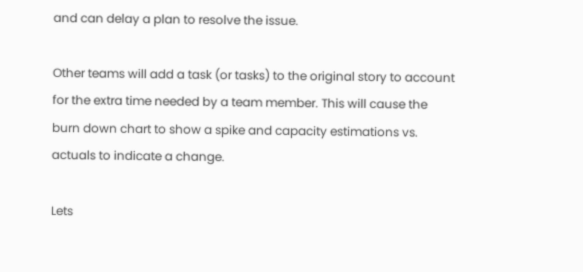and can delay a plan to resolve the issue.

Other teams will add a task (or tasks) to the original story to account for the extra time needed by a team member. This will cause the burn down chart to show a spike and capacity estimations vs. actuals to indicate a change.

Lets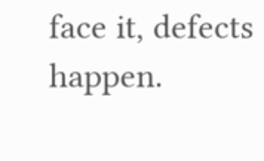face it, defects happen.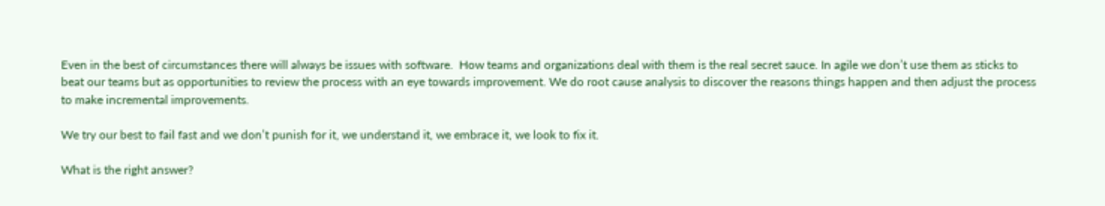Even in the best of circumstances there will always be issues with software.  How teams and organizations deal with them is the real secret sauce. In agile we don’t use them as sticks to beat our teams but as opportunities to review the process with an eye towards improvement. We do root cause analysis to discover the reasons things happen and then adjust the process to make incremental improvements.

We try our best to fail fast and we don’t punish for it, we understand it, we embrace it, we look to fix it.

What is the right answer?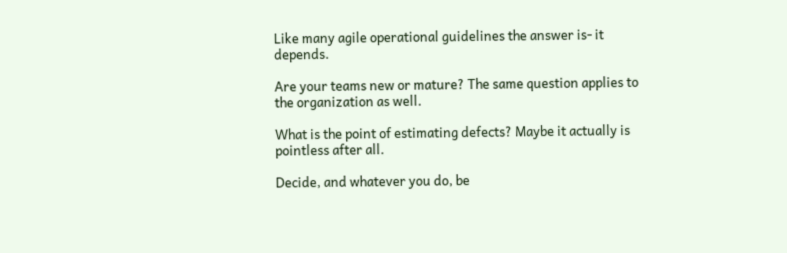Like many agile operational guidelines the answer is- it depends.

Are your teams new or mature? The same question applies to the organization as well.

What is the point of estimating defects? Maybe it actually is pointless after all.

Decide, and whatever you do, be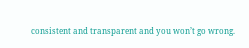consistent and transparent and you won’t go wrong.